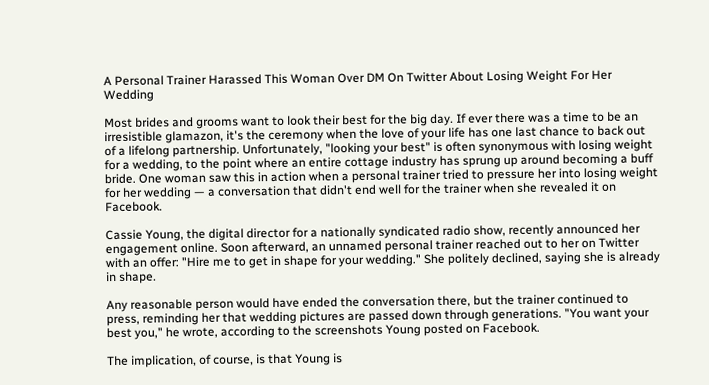A Personal Trainer Harassed This Woman Over DM On Twitter About Losing Weight For Her Wedding

Most brides and grooms want to look their best for the big day. If ever there was a time to be an irresistible glamazon, it's the ceremony when the love of your life has one last chance to back out of a lifelong partnership. Unfortunately, "looking your best" is often synonymous with losing weight for a wedding, to the point where an entire cottage industry has sprung up around becoming a buff bride. One woman saw this in action when a personal trainer tried to pressure her into losing weight for her wedding — a conversation that didn't end well for the trainer when she revealed it on Facebook.

Cassie Young, the digital director for a nationally syndicated radio show, recently announced her engagement online. Soon afterward, an unnamed personal trainer reached out to her on Twitter with an offer: "Hire me to get in shape for your wedding." She politely declined, saying she is already in shape.

Any reasonable person would have ended the conversation there, but the trainer continued to press, reminding her that wedding pictures are passed down through generations. "You want your best you," he wrote, according to the screenshots Young posted on Facebook.

The implication, of course, is that Young is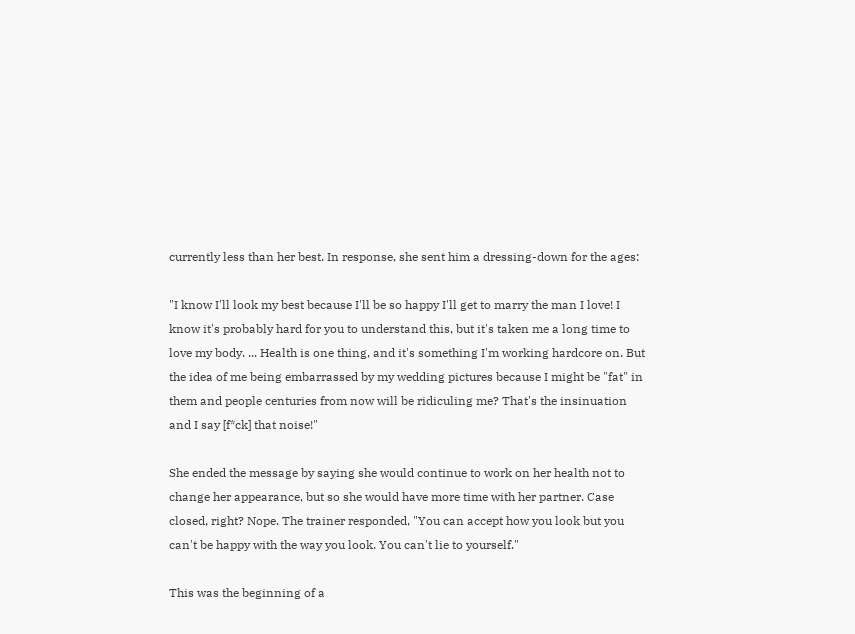currently less than her best. In response, she sent him a dressing-down for the ages:

"I know I'll look my best because I'll be so happy I'll get to marry the man I love! I know it's probably hard for you to understand this, but it's taken me a long time to love my body. ... Health is one thing, and it's something I'm working hardcore on. But the idea of me being embarrassed by my wedding pictures because I might be "fat" in them and people centuries from now will be ridiculing me? That's the insinuation and I say [f*ck] that noise!"

She ended the message by saying she would continue to work on her health not to change her appearance, but so she would have more time with her partner. Case closed, right? Nope. The trainer responded, "You can accept how you look but you can't be happy with the way you look. You can't lie to yourself."

This was the beginning of a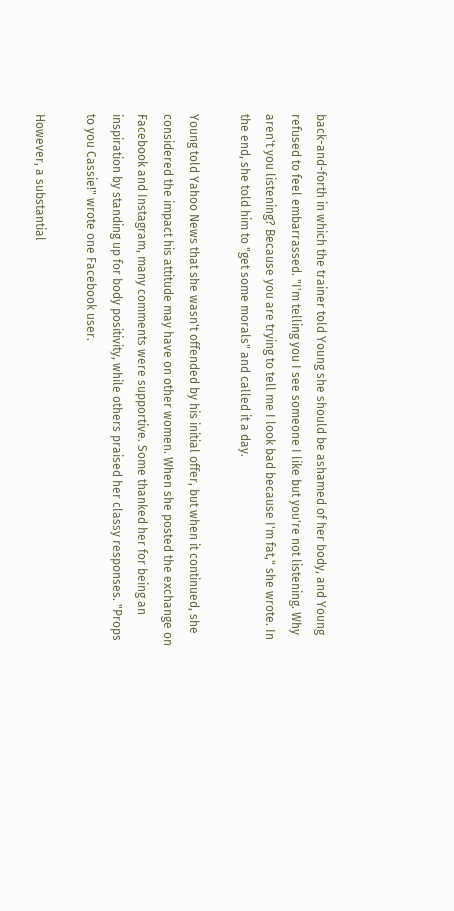back-and-forth in which the trainer told Young she should be ashamed of her body, and Young refused to feel embarrassed. "I'm telling you I see someone I like but you're not listening. Why aren't you listening? Because you are trying to tell me I look bad because I'm fat," she wrote. In the end, she told him to "get some morals" and called it a day.

Young told Yahoo News that she wasn't offended by his initial offer, but when it continued, she considered the impact his attitude may have on other women. When she posted the exchange on Facebook and Instagram, many comments were supportive. Some thanked her for being an inspiration by standing up for body positivity, while others praised her classy responses. "Props to you Cassie!" wrote one Facebook user.

However, a substantial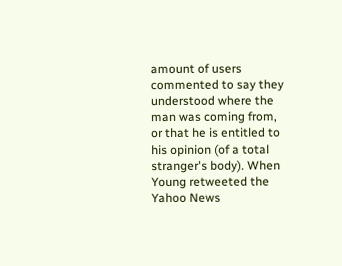amount of users commented to say they understood where the man was coming from, or that he is entitled to his opinion (of a total stranger's body). When Young retweeted the Yahoo News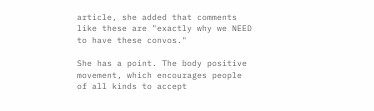article, she added that comments like these are "exactly why we NEED to have these convos."

She has a point. The body positive movement, which encourages people of all kinds to accept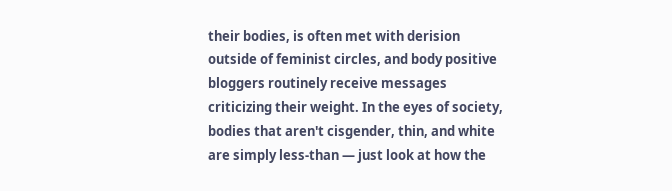their bodies, is often met with derision outside of feminist circles, and body positive bloggers routinely receive messages criticizing their weight. In the eyes of society, bodies that aren't cisgender, thin, and white are simply less-than — just look at how the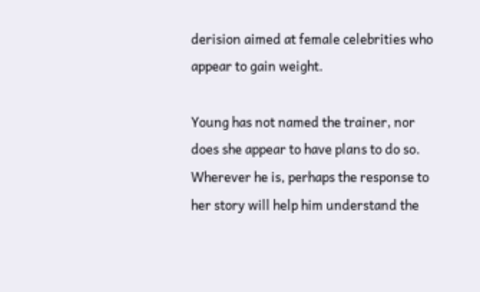derision aimed at female celebrities who appear to gain weight.

Young has not named the trainer, nor does she appear to have plans to do so. Wherever he is, perhaps the response to her story will help him understand the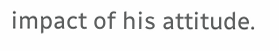impact of his attitude.